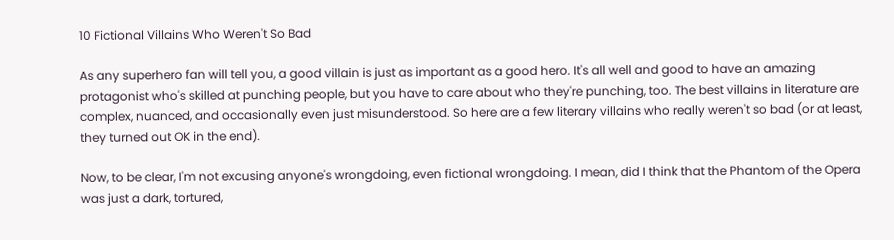10 Fictional Villains Who Weren't So Bad

As any superhero fan will tell you, a good villain is just as important as a good hero. It's all well and good to have an amazing protagonist who's skilled at punching people, but you have to care about who they're punching, too. The best villains in literature are complex, nuanced, and occasionally even just misunderstood. So here are a few literary villains who really weren't so bad (or at least, they turned out OK in the end).

Now, to be clear, I'm not excusing anyone's wrongdoing, even fictional wrongdoing. I mean, did I think that the Phantom of the Opera was just a dark, tortured,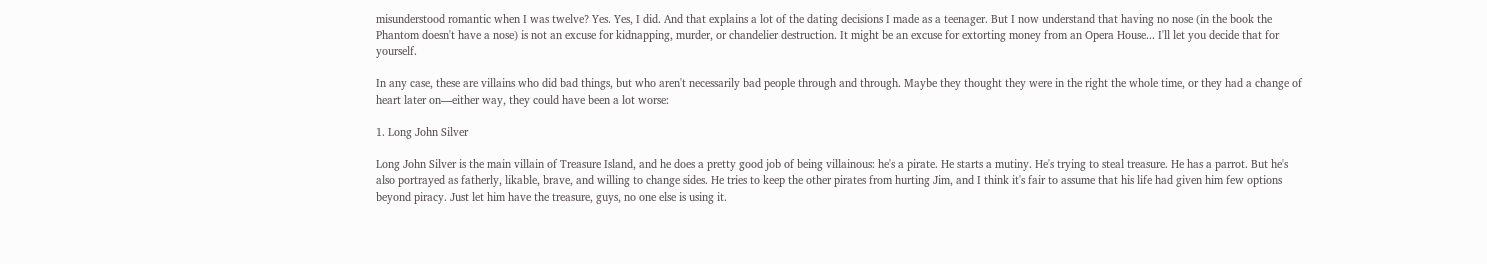misunderstood romantic when I was twelve? Yes. Yes, I did. And that explains a lot of the dating decisions I made as a teenager. But I now understand that having no nose (in the book the Phantom doesn't have a nose) is not an excuse for kidnapping, murder, or chandelier destruction. It might be an excuse for extorting money from an Opera House... I'll let you decide that for yourself.

In any case, these are villains who did bad things, but who aren't necessarily bad people through and through. Maybe they thought they were in the right the whole time, or they had a change of heart later on—either way, they could have been a lot worse:

1. Long John Silver

Long John Silver is the main villain of Treasure Island, and he does a pretty good job of being villainous: he's a pirate. He starts a mutiny. He's trying to steal treasure. He has a parrot. But he's also portrayed as fatherly, likable, brave, and willing to change sides. He tries to keep the other pirates from hurting Jim, and I think it's fair to assume that his life had given him few options beyond piracy. Just let him have the treasure, guys, no one else is using it.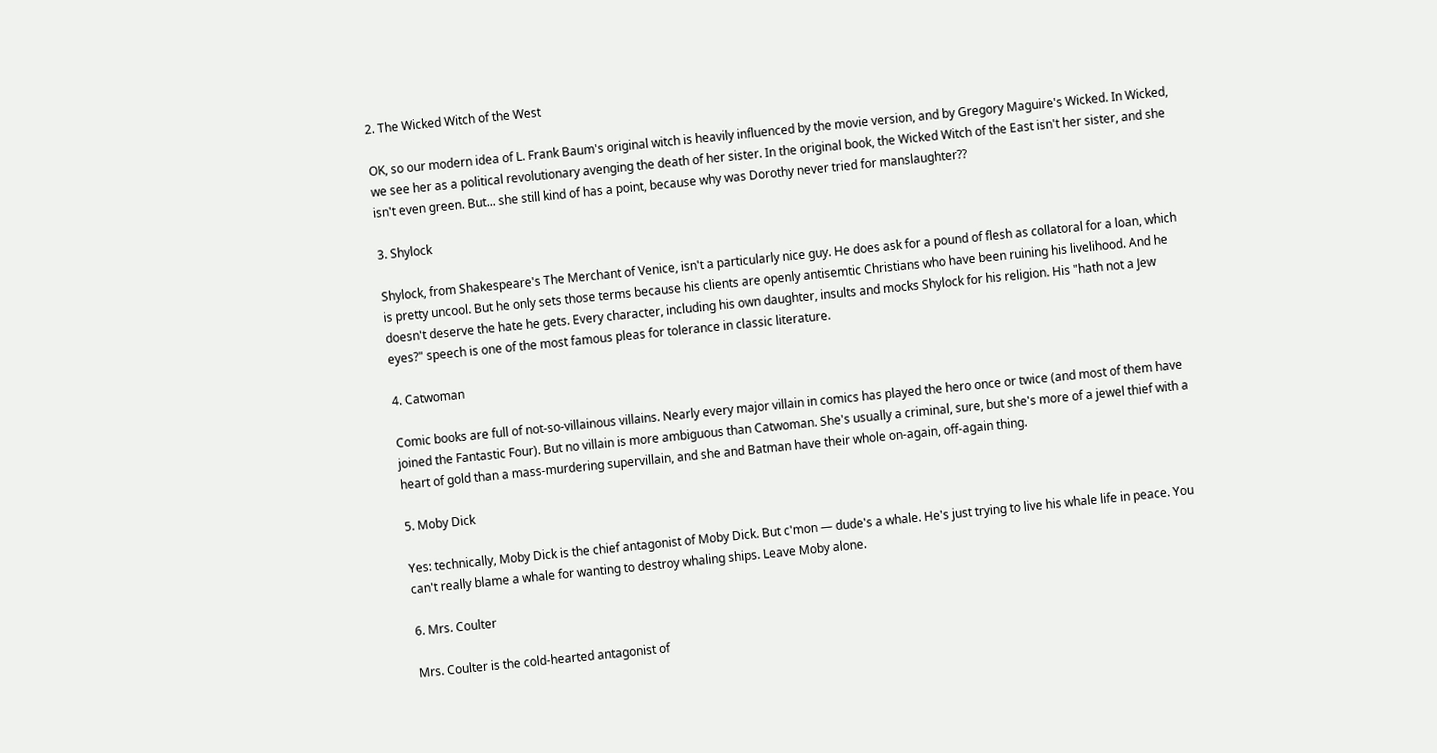2. The Wicked Witch of the West

OK, so our modern idea of L. Frank Baum's original witch is heavily influenced by the movie version, and by Gregory Maguire's Wicked. In Wicked, we see her as a political revolutionary avenging the death of her sister. In the original book, the Wicked Witch of the East isn't her sister, and she isn't even green. But... she still kind of has a point, because why was Dorothy never tried for manslaughter??

3. Shylock

Shylock, from Shakespeare's The Merchant of Venice, isn't a particularly nice guy. He does ask for a pound of flesh as collatoral for a loan, which is pretty uncool. But he only sets those terms because his clients are openly antisemtic Christians who have been ruining his livelihood. And he doesn't deserve the hate he gets. Every character, including his own daughter, insults and mocks Shylock for his religion. His "hath not a Jew eyes?" speech is one of the most famous pleas for tolerance in classic literature.

4. Catwoman

Comic books are full of not-so-villainous villains. Nearly every major villain in comics has played the hero once or twice (and most of them have joined the Fantastic Four). But no villain is more ambiguous than Catwoman. She's usually a criminal, sure, but she's more of a jewel thief with a heart of gold than a mass-murdering supervillain, and she and Batman have their whole on-again, off-again thing.

5. Moby Dick

Yes: technically, Moby Dick is the chief antagonist of Moby Dick. But c'mon — dude's a whale. He's just trying to live his whale life in peace. You can't really blame a whale for wanting to destroy whaling ships. Leave Moby alone.

6. Mrs. Coulter

Mrs. Coulter is the cold-hearted antagonist of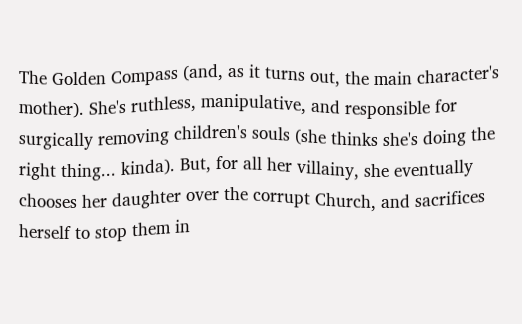The Golden Compass (and, as it turns out, the main character's mother). She's ruthless, manipulative, and responsible for surgically removing children's souls (she thinks she's doing the right thing... kinda). But, for all her villainy, she eventually chooses her daughter over the corrupt Church, and sacrifices herself to stop them in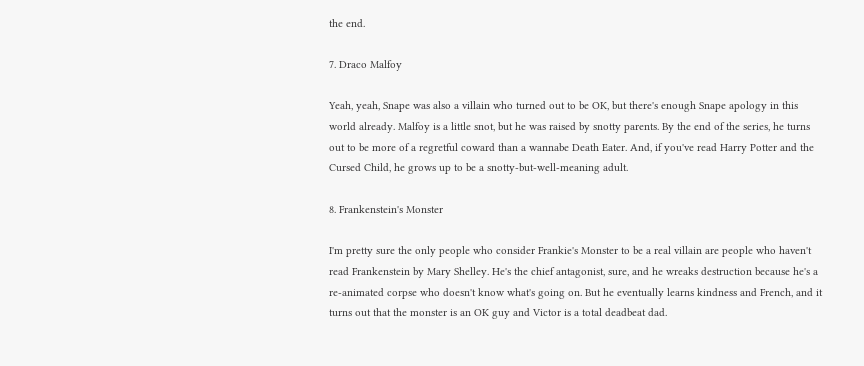the end.

7. Draco Malfoy

Yeah, yeah, Snape was also a villain who turned out to be OK, but there's enough Snape apology in this world already. Malfoy is a little snot, but he was raised by snotty parents. By the end of the series, he turns out to be more of a regretful coward than a wannabe Death Eater. And, if you've read Harry Potter and the Cursed Child, he grows up to be a snotty-but-well-meaning adult.

8. Frankenstein's Monster

I'm pretty sure the only people who consider Frankie's Monster to be a real villain are people who haven't read Frankenstein by Mary Shelley. He's the chief antagonist, sure, and he wreaks destruction because he's a re-animated corpse who doesn't know what's going on. But he eventually learns kindness and French, and it turns out that the monster is an OK guy and Victor is a total deadbeat dad.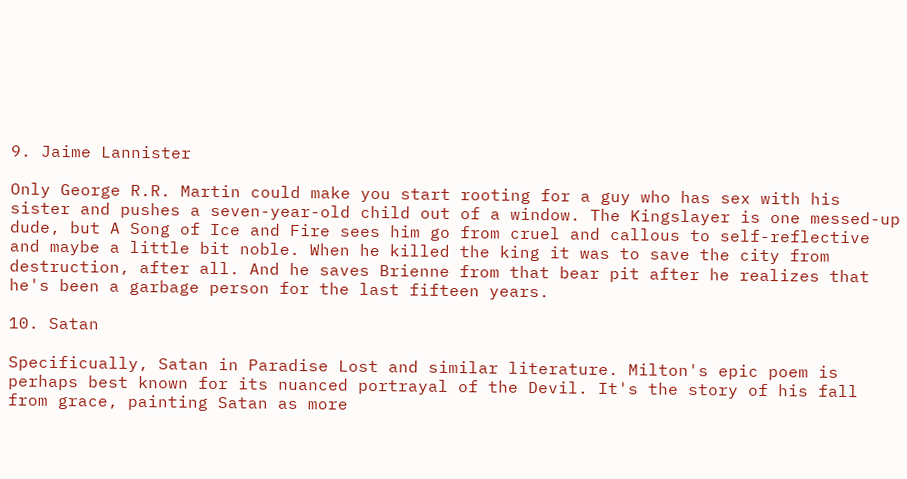9. Jaime Lannister

Only George R.R. Martin could make you start rooting for a guy who has sex with his sister and pushes a seven-year-old child out of a window. The Kingslayer is one messed-up dude, but A Song of Ice and Fire sees him go from cruel and callous to self-reflective and maybe a little bit noble. When he killed the king it was to save the city from destruction, after all. And he saves Brienne from that bear pit after he realizes that he's been a garbage person for the last fifteen years.

10. Satan

Specificually, Satan in Paradise Lost and similar literature. Milton's epic poem is perhaps best known for its nuanced portrayal of the Devil. It's the story of his fall from grace, painting Satan as more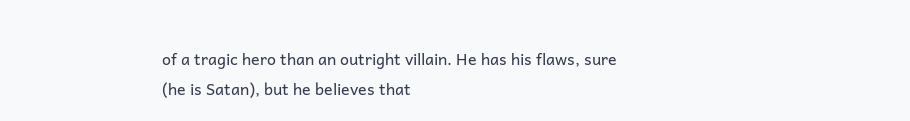of a tragic hero than an outright villain. He has his flaws, sure (he is Satan), but he believes that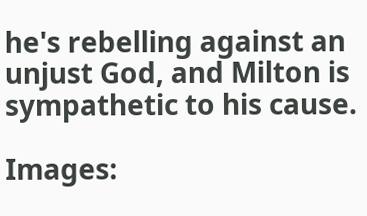he's rebelling against an unjust God, and Milton is sympathetic to his cause.

Images: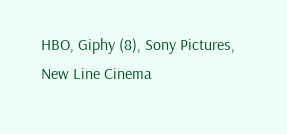HBO, Giphy (8), Sony Pictures, New Line Cinema